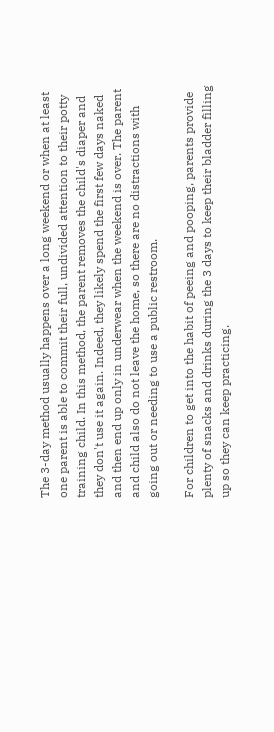The 3-day method usually happens over a long weekend or when at least one parent is able to commit their full, undivided attention to their potty training child. In this method, the parent removes the child's diaper and they don't use it again. Indeed, they likely spend the first few days naked and then end up only in underwear when the weekend is over. The parent and child also do not leave the home, so there are no distractions with going out or needing to use a public restroom.

For children to get into the habit of peeing and pooping, parents provide plenty of snacks and drinks during the 3 days to keep their bladder filling up so they can keep practicing.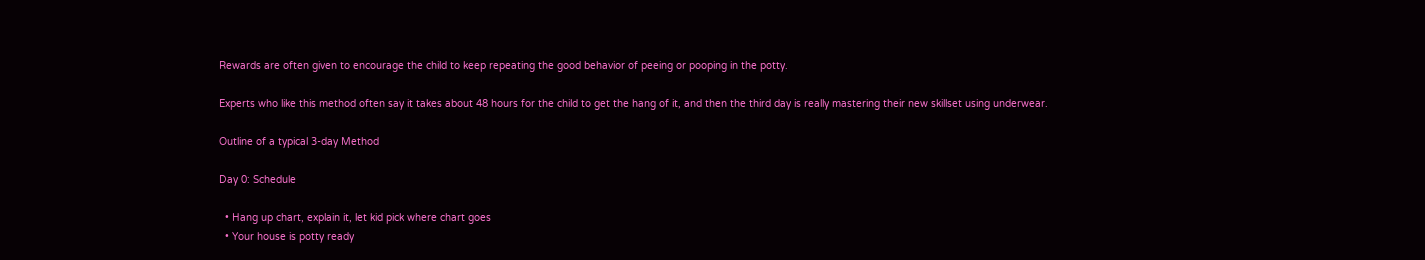Rewards are often given to encourage the child to keep repeating the good behavior of peeing or pooping in the potty.

Experts who like this method often say it takes about 48 hours for the child to get the hang of it, and then the third day is really mastering their new skillset using underwear.

Outline of a typical 3-day Method

Day 0: Schedule

  • Hang up chart, explain it, let kid pick where chart goes
  • Your house is potty ready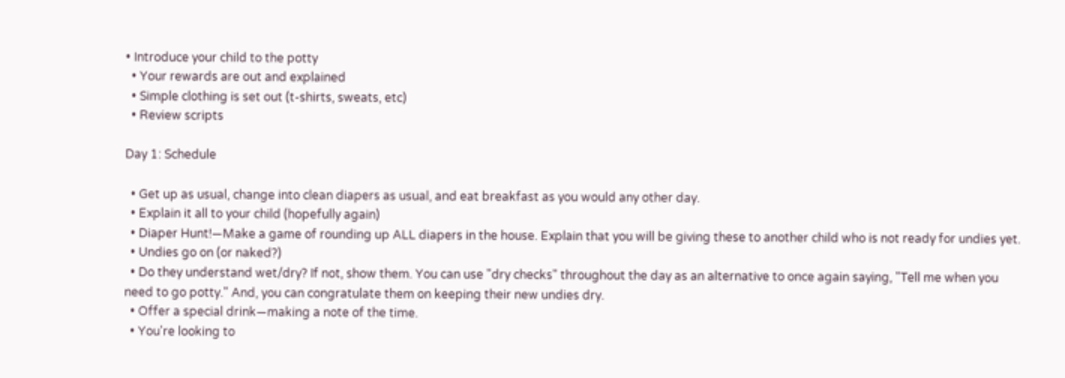• Introduce your child to the potty
  • Your rewards are out and explained
  • Simple clothing is set out (t-shirts, sweats, etc)
  • Review scripts

Day 1: Schedule

  • Get up as usual, change into clean diapers as usual, and eat breakfast as you would any other day.
  • Explain it all to your child (hopefully again)
  • Diaper Hunt!—Make a game of rounding up ALL diapers in the house. Explain that you will be giving these to another child who is not ready for undies yet.
  • Undies go on (or naked?)
  • Do they understand wet/dry? If not, show them. You can use "dry checks" throughout the day as an alternative to once again saying, "Tell me when you need to go potty." And, you can congratulate them on keeping their new undies dry.
  • Offer a special drink—making a note of the time.
  • You're looking to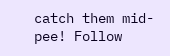catch them mid-pee! Follow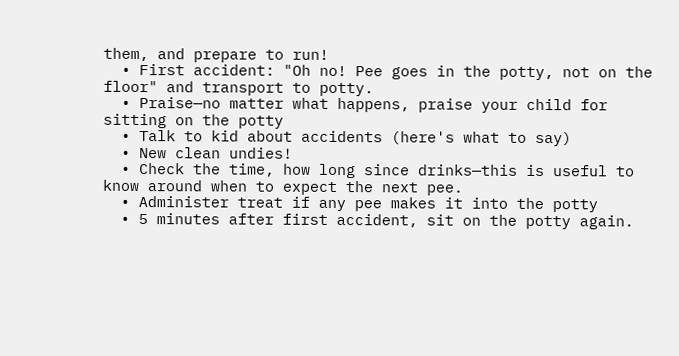them, and prepare to run!
  • First accident: "Oh no! Pee goes in the potty, not on the floor" and transport to potty.
  • Praise—no matter what happens, praise your child for sitting on the potty
  • Talk to kid about accidents (here's what to say)
  • New clean undies!
  • Check the time, how long since drinks—this is useful to know around when to expect the next pee.
  • Administer treat if any pee makes it into the potty
  • 5 minutes after first accident, sit on the potty again.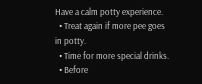Have a calm potty experience.
  • Treat again if more pee goes in potty.
  • Time for more special drinks.
  • Before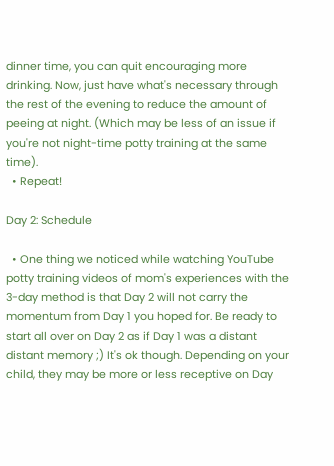dinner time, you can quit encouraging more drinking. Now, just have what's necessary through the rest of the evening to reduce the amount of peeing at night. (Which may be less of an issue if you're not night-time potty training at the same time).
  • Repeat!

Day 2: Schedule

  • One thing we noticed while watching YouTube potty training videos of mom's experiences with the 3-day method is that Day 2 will not carry the momentum from Day 1 you hoped for. Be ready to start all over on Day 2 as if Day 1 was a distant distant memory ;) It's ok though. Depending on your child, they may be more or less receptive on Day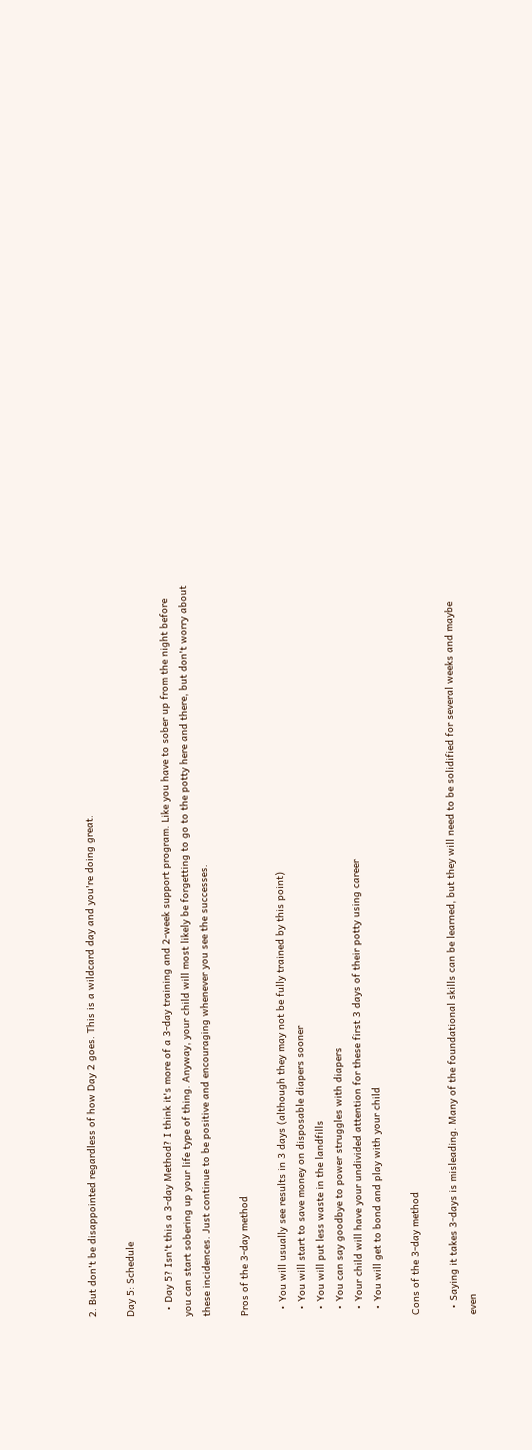2. But don't be disappointed regardless of how Day 2 goes. This is a wildcard day and you're doing great.

Day 5: Schedule

  • Day 5? Isn't this a 3-day Method? I think it's more of a 3-day training and 2-week support program. Like you have to sober up from the night before you can start sobering up your life type of thing. Anyway, your child will most likely be forgetting to go to the potty here and there, but don't worry about these incidences. Just continue to be positive and encouraging whenever you see the successes.

Pros of the 3-day method

  • You will usually see results in 3 days (although they may not be fully trained by this point)
  • You will start to save money on disposable diapers sooner
  • You will put less waste in the landfills
  • You can say goodbye to power struggles with diapers
  • Your child will have your undivided attention for these first 3 days of their potty using career
  • You will get to bond and play with your child

Cons of the 3-day method

  • Saying it takes 3-days is misleading. Many of the foundational skills can be learned, but they will need to be solidified for several weeks and maybe even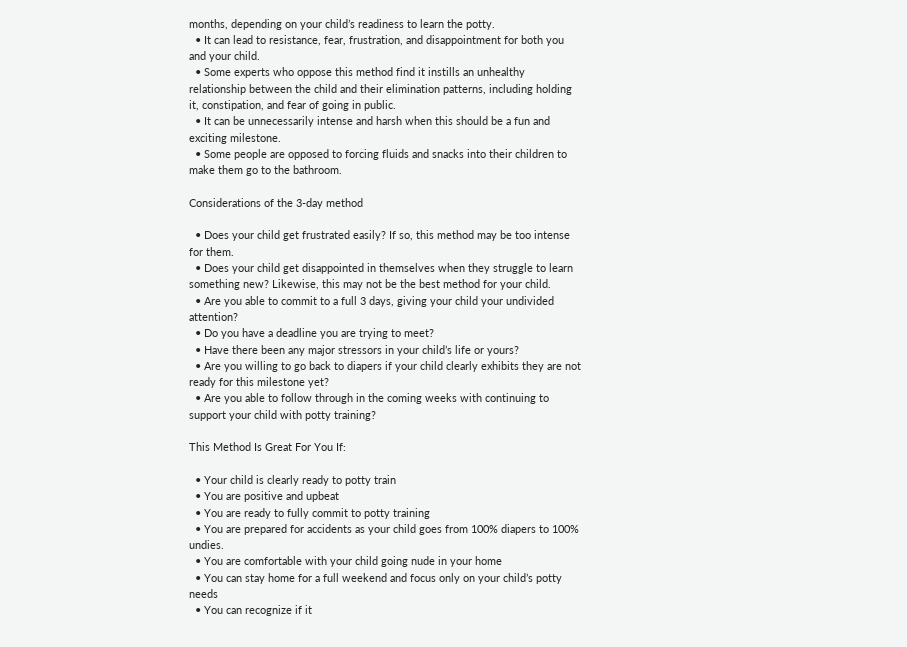months, depending on your child’s readiness to learn the potty.
  • It can lead to resistance, fear, frustration, and disappointment for both you and your child.
  • Some experts who oppose this method find it instills an unhealthy relationship between the child and their elimination patterns, including holding it, constipation, and fear of going in public.
  • It can be unnecessarily intense and harsh when this should be a fun and exciting milestone.
  • Some people are opposed to forcing fluids and snacks into their children to make them go to the bathroom.

Considerations of the 3-day method

  • Does your child get frustrated easily? If so, this method may be too intense for them.
  • Does your child get disappointed in themselves when they struggle to learn something new? Likewise, this may not be the best method for your child.
  • Are you able to commit to a full 3 days, giving your child your undivided attention?
  • Do you have a deadline you are trying to meet?
  • Have there been any major stressors in your child’s life or yours?
  • Are you willing to go back to diapers if your child clearly exhibits they are not ready for this milestone yet?
  • Are you able to follow through in the coming weeks with continuing to support your child with potty training?

This Method Is Great For You If:

  • Your child is clearly ready to potty train
  • You are positive and upbeat
  • You are ready to fully commit to potty training
  • You are prepared for accidents as your child goes from 100% diapers to 100% undies.
  • You are comfortable with your child going nude in your home
  • You can stay home for a full weekend and focus only on your child’s potty needs
  • You can recognize if it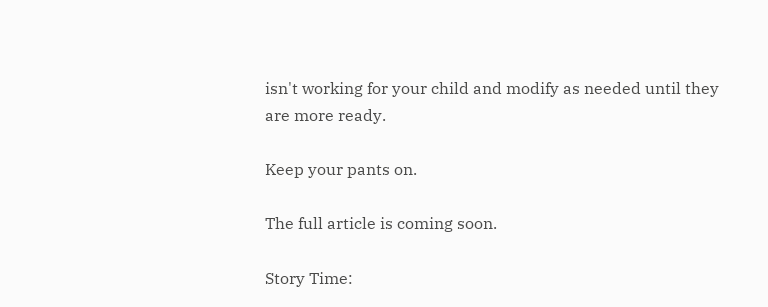isn't working for your child and modify as needed until they are more ready.

Keep your pants on.

The full article is coming soon.

Story Time: